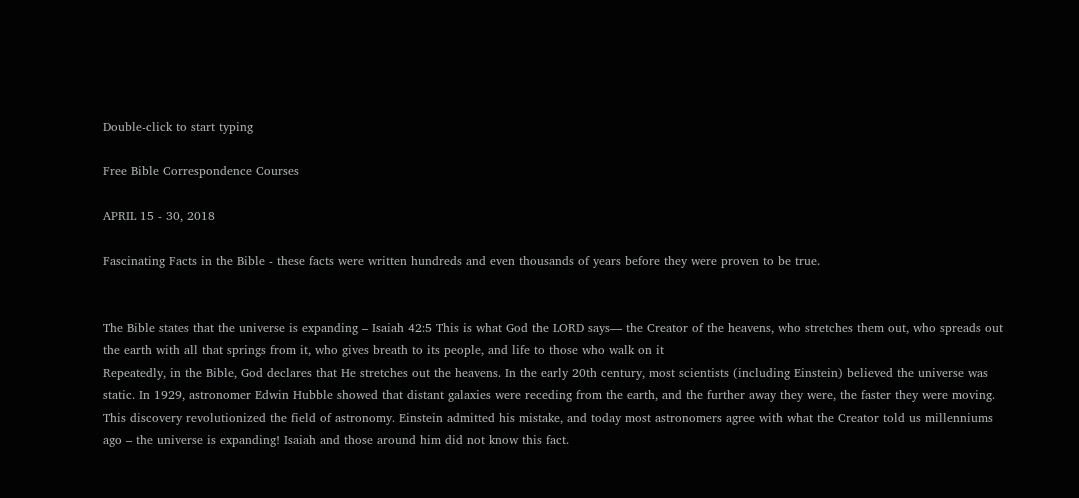Double-click to start typing

Free Bible Correspondence Courses

APRIL 15 - 30, 2018

Fascinating Facts in the Bible - these facts were written hundreds and even thousands of years before they were proven to be true.


The Bible states that the universe is expanding – Isaiah 42:5 This is what God the LORD says— the Creator of the heavens, who stretches them out, who spreads out the earth with all that springs from it, who gives breath to its people, and life to those who walk on it
Repeatedly, in the Bible, God declares that He stretches out the heavens. In the early 20th century, most scientists (including Einstein) believed the universe was static. In 1929, astronomer Edwin Hubble showed that distant galaxies were receding from the earth, and the further away they were, the faster they were moving. This discovery revolutionized the field of astronomy. Einstein admitted his mistake, and today most astronomers agree with what the Creator told us millenniums ago – the universe is expanding! Isaiah and those around him did not know this fact.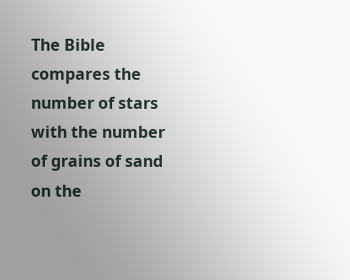The Bible compares the number of stars with the number of grains of sand on the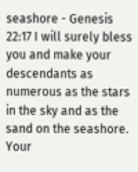seashore - Genesis 22:17 I will surely bless you and make your descendants as numerous as the stars in the sky and as the sand on the seashore. Your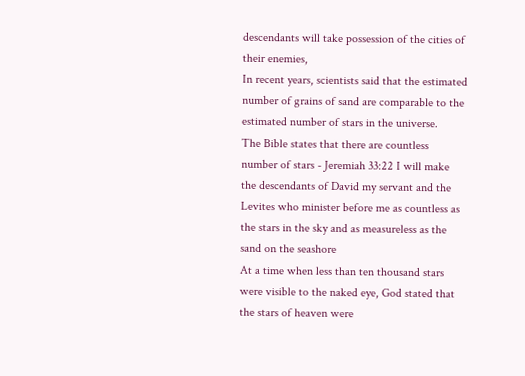descendants will take possession of the cities of their enemies,
In recent years, scientists said that the estimated number of grains of sand are comparable to the estimated number of stars in the universe.
The Bible states that there are countless number of stars - Jeremiah 33:22 I will make the descendants of David my servant and the Levites who minister before me as countless as the stars in the sky and as measureless as the sand on the seashore
At a time when less than ten thousand stars were visible to the naked eye, God stated that the stars of heaven were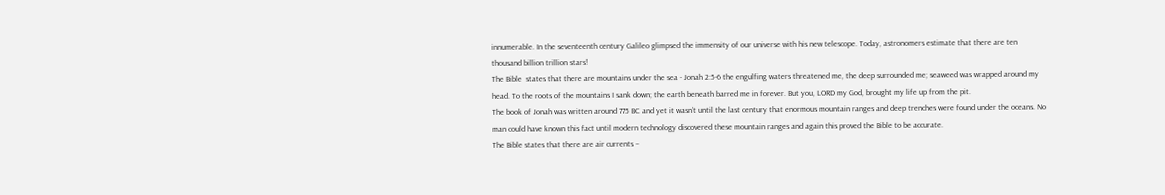innumerable. In the seventeenth century Galileo glimpsed the immensity of our universe with his new telescope. Today, astronomers estimate that there are ten thousand billion trillion stars!
The Bible  states that there are mountains under the sea - Jonah 2:5-6 the engulfing waters threatened me, the deep surrounded me; seaweed was wrapped around my head. To the roots of the mountains I sank down; the earth beneath barred me in forever. But you, LORD my God, brought my life up from the pit.
The book of Jonah was written around 775 BC and yet it wasn’t until the last century that enormous mountain ranges and deep trenches were found under the oceans. No man could have known this fact until modern technology discovered these mountain ranges and again this proved the Bible to be accurate.
The Bible states that there are air currents –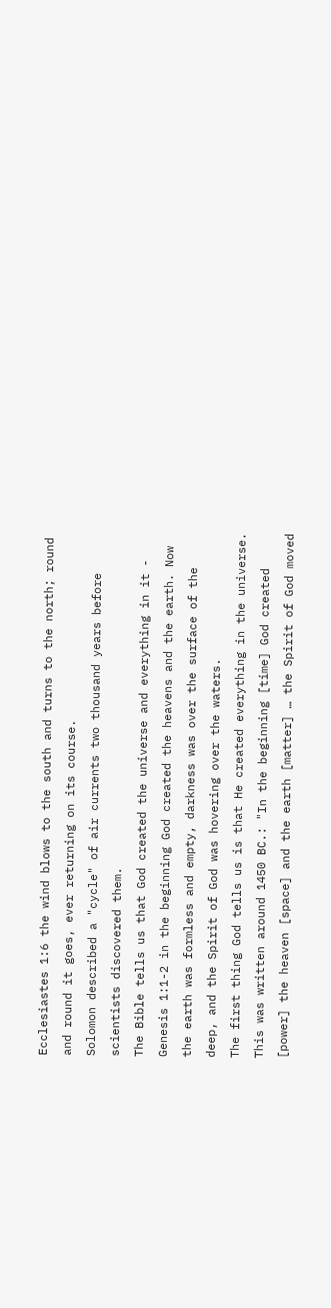Ecclesiastes 1:6 the wind blows to the south and turns to the north; round and round it goes, ever returning on its course.
Solomon described a "cycle" of air currents two thousand years before scientists discovered them.
The Bible tells us that God created the universe and everything in it -  Genesis 1:1-2 in the beginning God created the heavens and the earth. Now the earth was formless and empty, darkness was over the surface of the deep, and the Spirit of God was hovering over the waters.
The first thing God tells us is that He created everything in the universe. This was written around 1450 BC.: "In the beginning [time] God created [power] the heaven [space] and the earth [matter] … the Spirit of God moved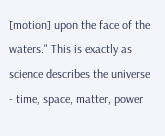[motion] upon the face of the waters." This is exactly as science describes the universe  - time, space, matter, power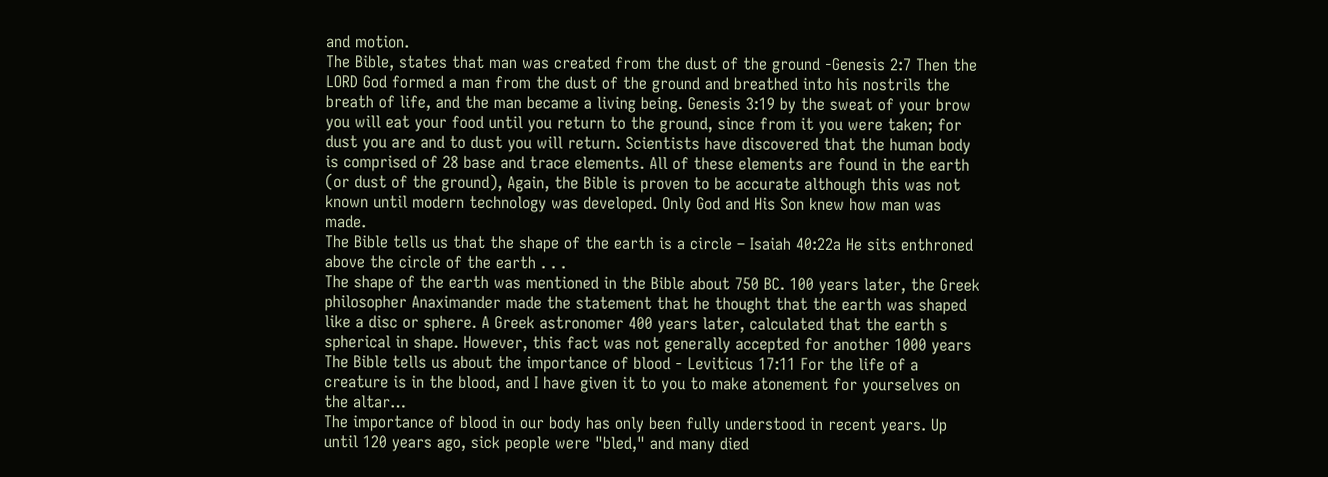and motion.
The Bible, states that man was created from the dust of the ground -Genesis 2:7 Then the LORD God formed a man from the dust of the ground and breathed into his nostrils the breath of life, and the man became a living being. Genesis 3:19 by the sweat of your brow you will eat your food until you return to the ground, since from it you were taken; for dust you are and to dust you will return. Scientists have discovered that the human body is comprised of 28 base and trace elements. All of these elements are found in the earth (or dust of the ground), Again, the Bible is proven to be accurate although this was not known until modern technology was developed. Only God and His Son knew how man was made.
The Bible tells us that the shape of the earth is a circle – Isaiah 40:22a He sits enthroned above the circle of the earth . . .
The shape of the earth was mentioned in the Bible about 750 BC. 100 years later, the Greek philosopher Anaximander made the statement that he thought that the earth was shaped like a disc or sphere. A Greek astronomer 400 years later, calculated that the earth s spherical in shape. However, this fact was not generally accepted for another 1000 years
The Bible tells us about the importance of blood - Leviticus 17:11 For the life of a creature is in the blood, and I have given it to you to make atonement for yourselves on the altar…
The importance of blood in our body has only been fully understood in recent years. Up until 120 years ago, sick people were "bled," and many died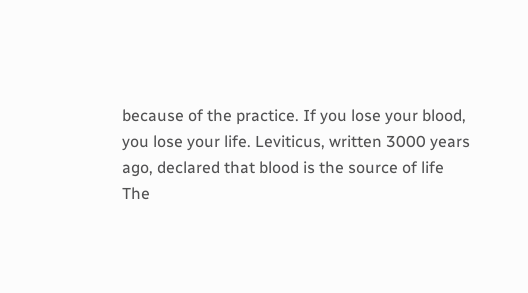because of the practice. If you lose your blood, you lose your life. Leviticus, written 3000 years ago, declared that blood is the source of life
The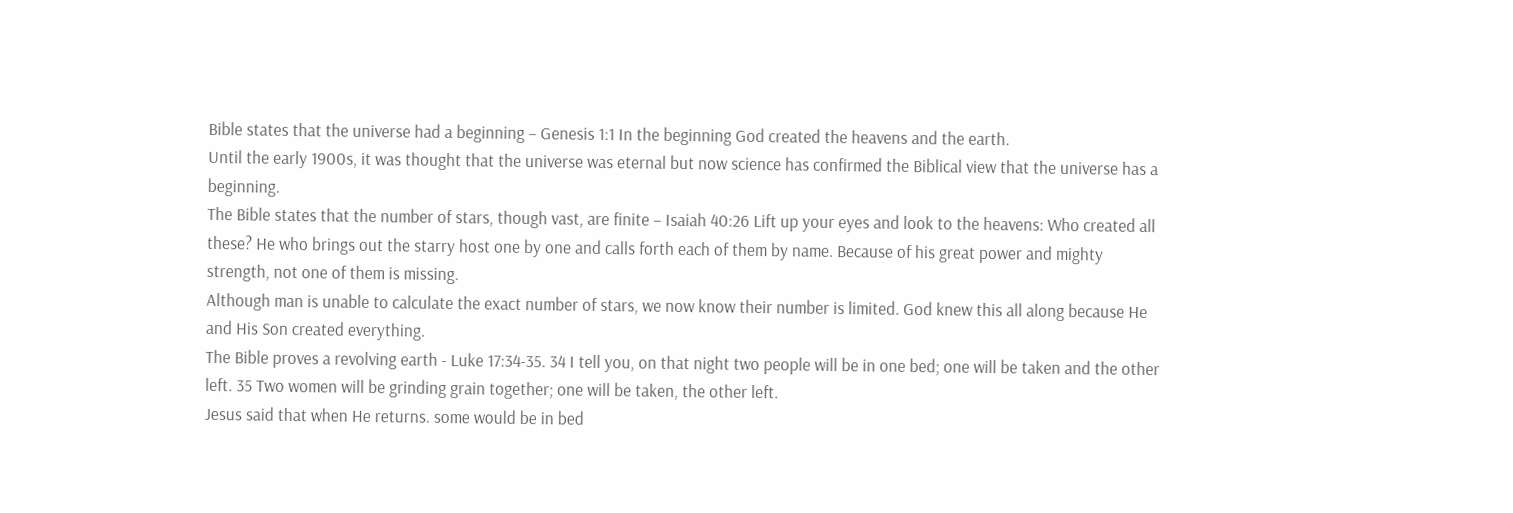Bible states that the universe had a beginning – Genesis 1:1 In the beginning God created the heavens and the earth.
Until the early 1900s, it was thought that the universe was eternal but now science has confirmed the Biblical view that the universe has a beginning.
The Bible states that the number of stars, though vast, are finite – Isaiah 40:26 Lift up your eyes and look to the heavens: Who created all these? He who brings out the starry host one by one and calls forth each of them by name. Because of his great power and mighty strength, not one of them is missing.
Although man is unable to calculate the exact number of stars, we now know their number is limited. God knew this all along because He and His Son created everything.
The Bible proves a revolving earth - Luke 17:34-35. 34 I tell you, on that night two people will be in one bed; one will be taken and the other left. 35 Two women will be grinding grain together; one will be taken, the other left.
Jesus said that when He returns. some would be in bed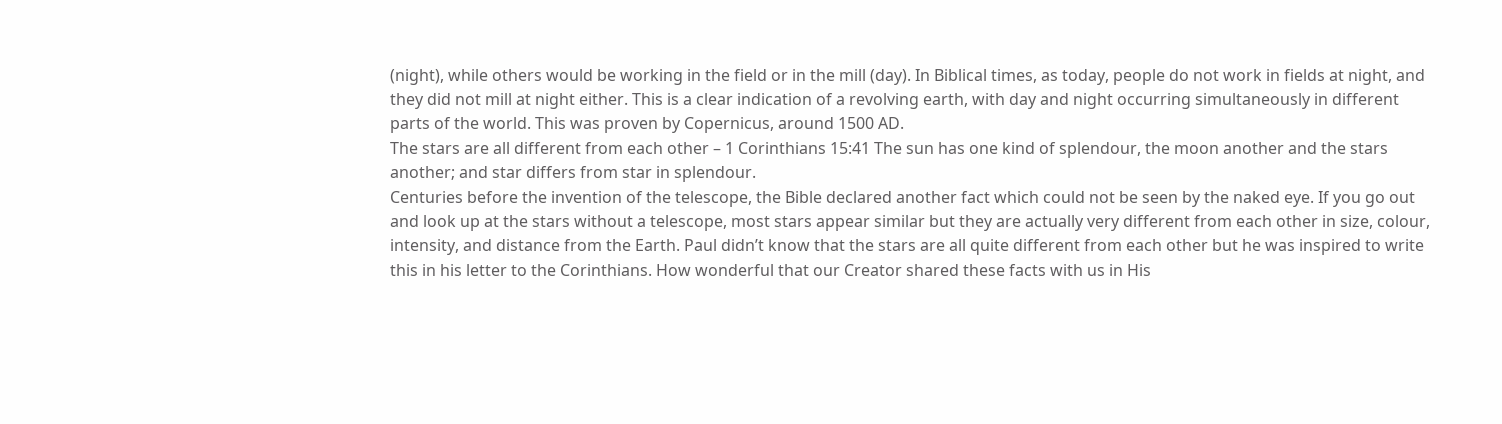(night), while others would be working in the field or in the mill (day). In Biblical times, as today, people do not work in fields at night, and they did not mill at night either. This is a clear indication of a revolving earth, with day and night occurring simultaneously in different parts of the world. This was proven by Copernicus, around 1500 AD.
The stars are all different from each other – 1 Corinthians 15:41 The sun has one kind of splendour, the moon another and the stars another; and star differs from star in splendour.
Centuries before the invention of the telescope, the Bible declared another fact which could not be seen by the naked eye. If you go out and look up at the stars without a telescope, most stars appear similar but they are actually very different from each other in size, colour, intensity, and distance from the Earth. Paul didn’t know that the stars are all quite different from each other but he was inspired to write this in his letter to the Corinthians. How wonderful that our Creator shared these facts with us in His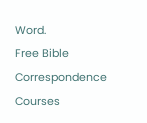Word.
Free Bible Correspondence Courses